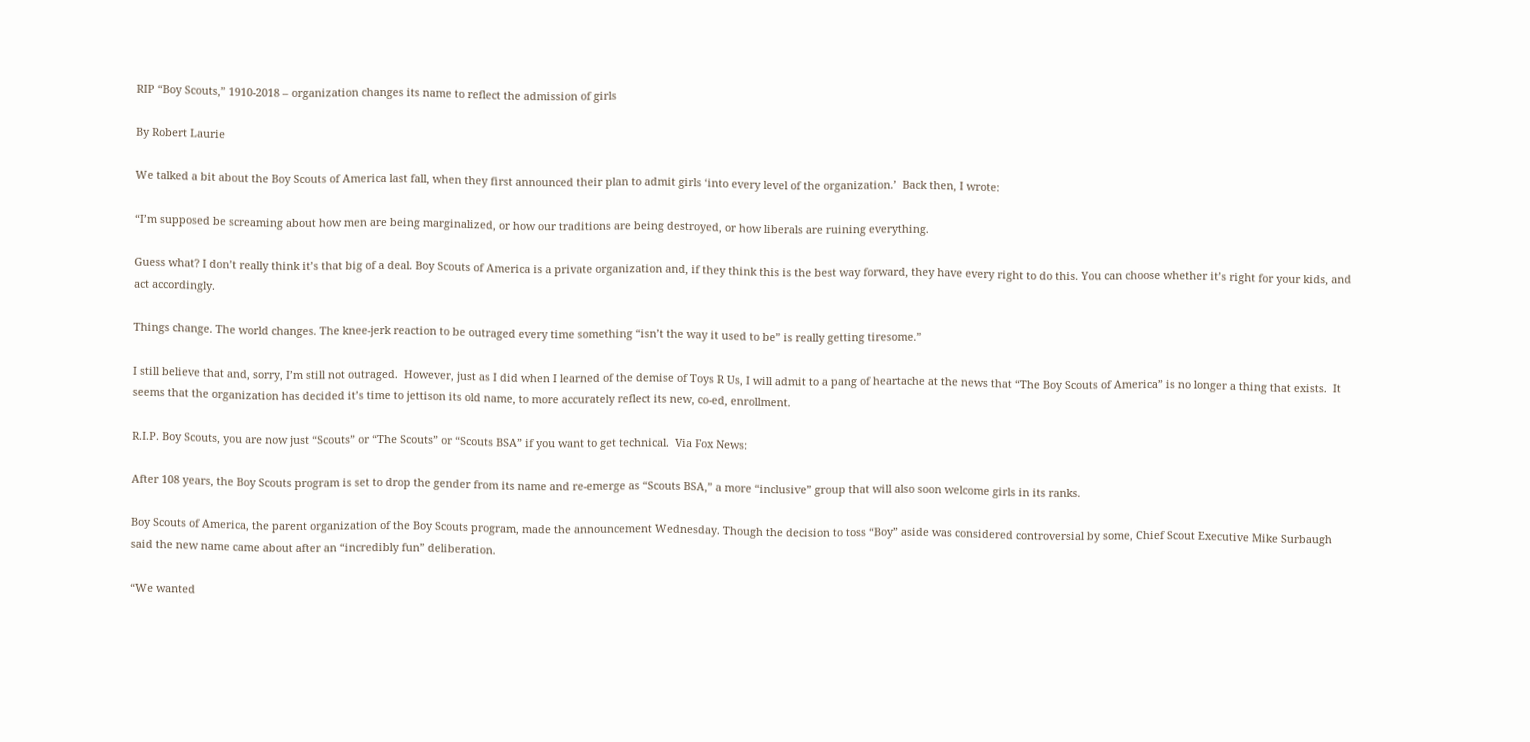RIP “Boy Scouts,” 1910-2018 – organization changes its name to reflect the admission of girls

By Robert Laurie

We talked a bit about the Boy Scouts of America last fall, when they first announced their plan to admit girls ‘into every level of the organization.’  Back then, I wrote:

“I’m supposed be screaming about how men are being marginalized, or how our traditions are being destroyed, or how liberals are ruining everything.

Guess what? I don’t really think it’s that big of a deal. Boy Scouts of America is a private organization and, if they think this is the best way forward, they have every right to do this. You can choose whether it’s right for your kids, and act accordingly.

Things change. The world changes. The knee-jerk reaction to be outraged every time something “isn’t the way it used to be” is really getting tiresome.”

I still believe that and, sorry, I’m still not outraged.  However, just as I did when I learned of the demise of Toys R Us, I will admit to a pang of heartache at the news that “The Boy Scouts of America” is no longer a thing that exists.  It seems that the organization has decided it’s time to jettison its old name, to more accurately reflect its new, co-ed, enrollment.

R.I.P. Boy Scouts, you are now just “Scouts” or “The Scouts” or “Scouts BSA” if you want to get technical.  Via Fox News:

After 108 years, the Boy Scouts program is set to drop the gender from its name and re-emerge as “Scouts BSA,” a more “inclusive” group that will also soon welcome girls in its ranks.

Boy Scouts of America, the parent organization of the Boy Scouts program, made the announcement Wednesday. Though the decision to toss “Boy” aside was considered controversial by some, Chief Scout Executive Mike Surbaugh said the new name came about after an “incredibly fun” deliberation.

“We wanted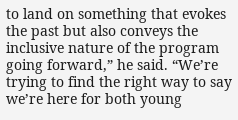to land on something that evokes the past but also conveys the inclusive nature of the program going forward,” he said. “We’re trying to find the right way to say we’re here for both young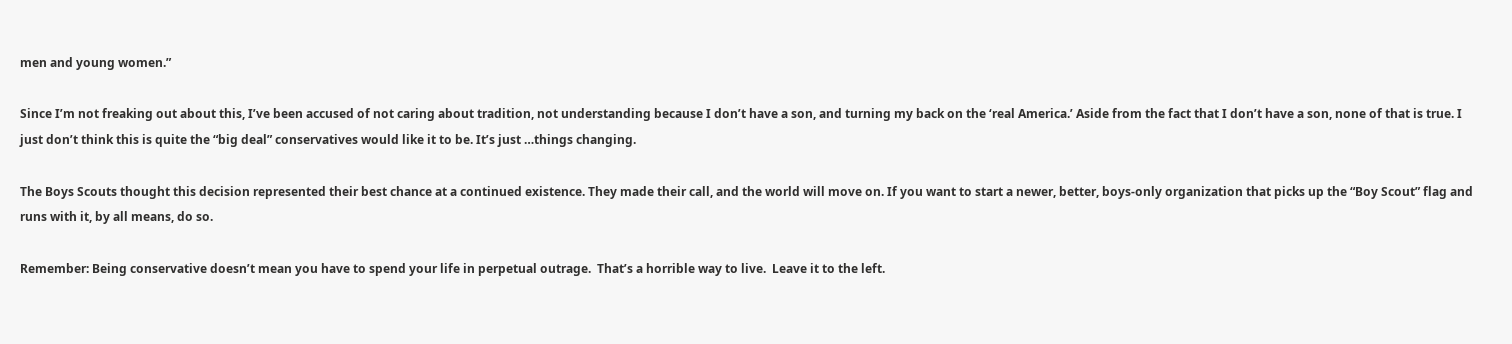men and young women.”

Since I’m not freaking out about this, I’ve been accused of not caring about tradition, not understanding because I don’t have a son, and turning my back on the ‘real America.’ Aside from the fact that I don’t have a son, none of that is true. I just don’t think this is quite the “big deal” conservatives would like it to be. It’s just …things changing.

The Boys Scouts thought this decision represented their best chance at a continued existence. They made their call, and the world will move on. If you want to start a newer, better, boys-only organization that picks up the “Boy Scout” flag and runs with it, by all means, do so.

Remember: Being conservative doesn’t mean you have to spend your life in perpetual outrage.  That’s a horrible way to live.  Leave it to the left.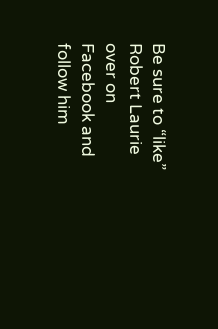Be sure to “like” Robert Laurie over on Facebook and follow him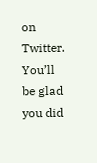on Twitter. You’ll be glad you did